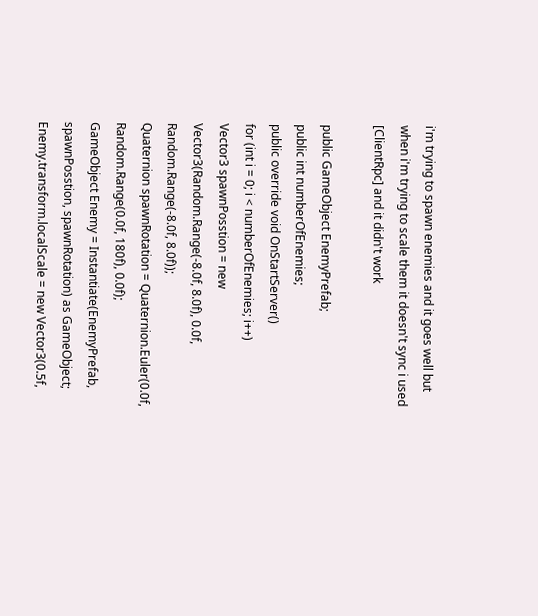i'm trying to spawn enemies and it goes well but when i'm trying to scale them it doesn't sync i used [ClientRpc] and it didn't work

public GameObject EnemyPrefab;
public int numberOfEnemies;
public override void OnStartServer()
for (int i = 0; i < numberOfEnemies; i++)
Vector3 spawnPosstion = new Vector3(Random.Range(-8.0f, 8.0f), 0.0f, Random.Range(-8.0f, 8.0f));
Quaternion spawnRotation = Quaternion.Euler(0.0f, Random.Range(0.0f, 180f), 0.0f);
GameObject Enemy = Instantiate(EnemyPrefab, spawnPosstion, spawnRotation) as GameObject;
Enemy.transform.localScale = new Vector3(0.5f,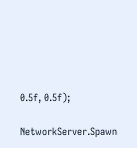0.5f, 0.5f);

NetworkServer.Spawn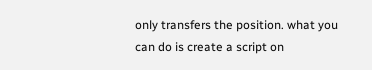only transfers the position. what you can do is create a script on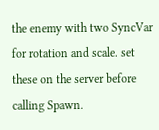the enemy with two SyncVar for rotation and scale. set these on the server before calling Spawn.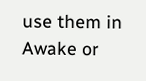use them in Awake or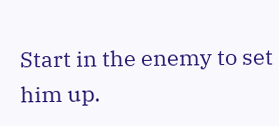Start in the enemy to set him up.